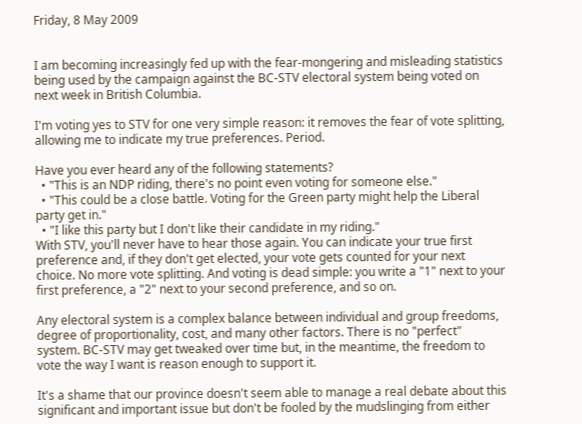Friday, 8 May 2009


I am becoming increasingly fed up with the fear-mongering and misleading statistics being used by the campaign against the BC-STV electoral system being voted on next week in British Columbia.

I'm voting yes to STV for one very simple reason: it removes the fear of vote splitting, allowing me to indicate my true preferences. Period.

Have you ever heard any of the following statements?
  • "This is an NDP riding, there's no point even voting for someone else."
  • "This could be a close battle. Voting for the Green party might help the Liberal party get in."
  • "I like this party but I don't like their candidate in my riding."
With STV, you'll never have to hear those again. You can indicate your true first preference and, if they don't get elected, your vote gets counted for your next choice. No more vote splitting. And voting is dead simple: you write a "1" next to your first preference, a "2" next to your second preference, and so on.

Any electoral system is a complex balance between individual and group freedoms, degree of proportionality, cost, and many other factors. There is no "perfect" system. BC-STV may get tweaked over time but, in the meantime, the freedom to vote the way I want is reason enough to support it.

It's a shame that our province doesn't seem able to manage a real debate about this significant and important issue but don't be fooled by the mudslinging from either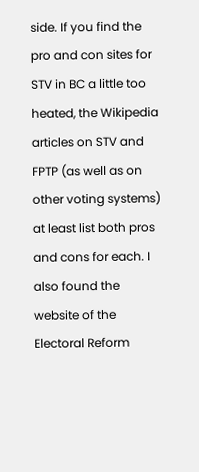side. If you find the pro and con sites for STV in BC a little too heated, the Wikipedia articles on STV and FPTP (as well as on other voting systems) at least list both pros and cons for each. I also found the website of the Electoral Reform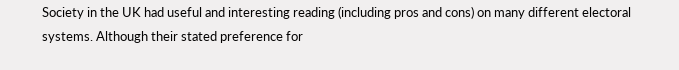Society in the UK had useful and interesting reading (including pros and cons) on many different electoral systems. Although their stated preference for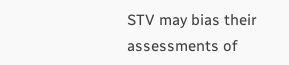STV may bias their assessments of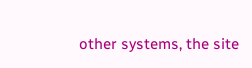other systems, the site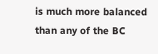is much more balanced than any of the BC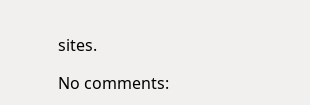sites.

No comments: